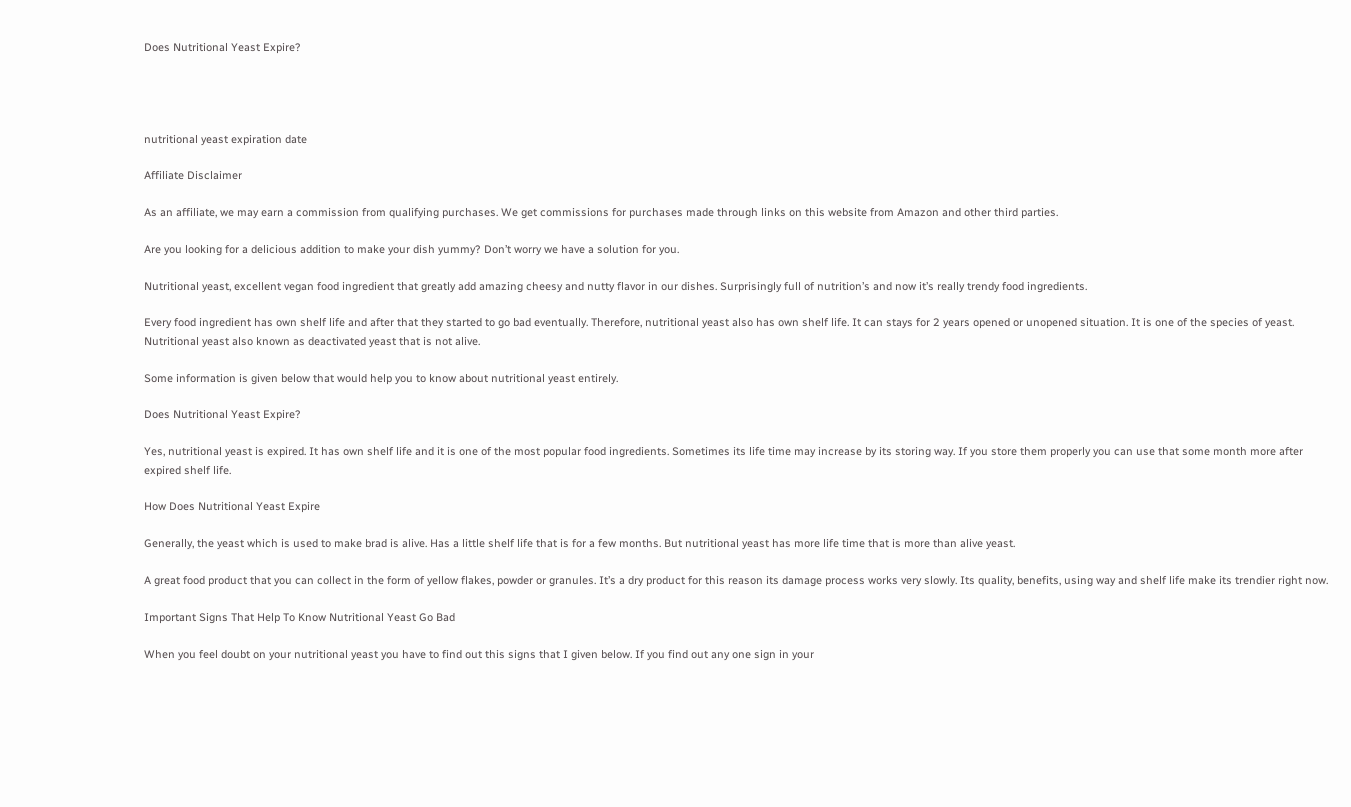Does Nutritional Yeast Expire?




nutritional yeast expiration date

Affiliate Disclaimer

As an affiliate, we may earn a commission from qualifying purchases. We get commissions for purchases made through links on this website from Amazon and other third parties.

Are you looking for a delicious addition to make your dish yummy? Don’t worry we have a solution for you.

Nutritional yeast, excellent vegan food ingredient that greatly add amazing cheesy and nutty flavor in our dishes. Surprisingly full of nutrition’s and now it’s really trendy food ingredients.

Every food ingredient has own shelf life and after that they started to go bad eventually. Therefore, nutritional yeast also has own shelf life. It can stays for 2 years opened or unopened situation. It is one of the species of yeast. Nutritional yeast also known as deactivated yeast that is not alive.

Some information is given below that would help you to know about nutritional yeast entirely.

Does Nutritional Yeast Expire?

Yes, nutritional yeast is expired. It has own shelf life and it is one of the most popular food ingredients. Sometimes its life time may increase by its storing way. If you store them properly you can use that some month more after expired shelf life.

How Does Nutritional Yeast Expire

Generally, the yeast which is used to make brad is alive. Has a little shelf life that is for a few months. But nutritional yeast has more life time that is more than alive yeast.

A great food product that you can collect in the form of yellow flakes, powder or granules. It’s a dry product for this reason its damage process works very slowly. Its quality, benefits, using way and shelf life make its trendier right now.

Important Signs That Help To Know Nutritional Yeast Go Bad

When you feel doubt on your nutritional yeast you have to find out this signs that I given below. If you find out any one sign in your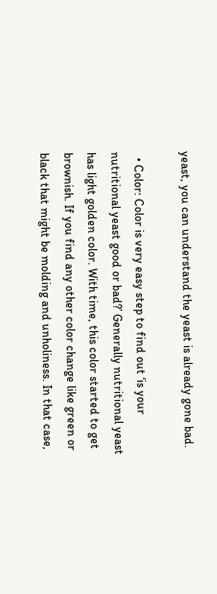yeast, you can understand the yeast is already gone bad.

  • Color: Color is very easy step to find out ‘is your nutritional yeast good or bad?’ Generally nutritional yeast has light golden color. With time, this color started to get brownish. If you find any other color change like green or black that might be molding and unholiness. In that case,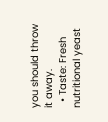you should throw it away.
  • Taste: Fresh nutritional yeast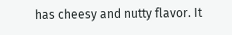has cheesy and nutty flavor. It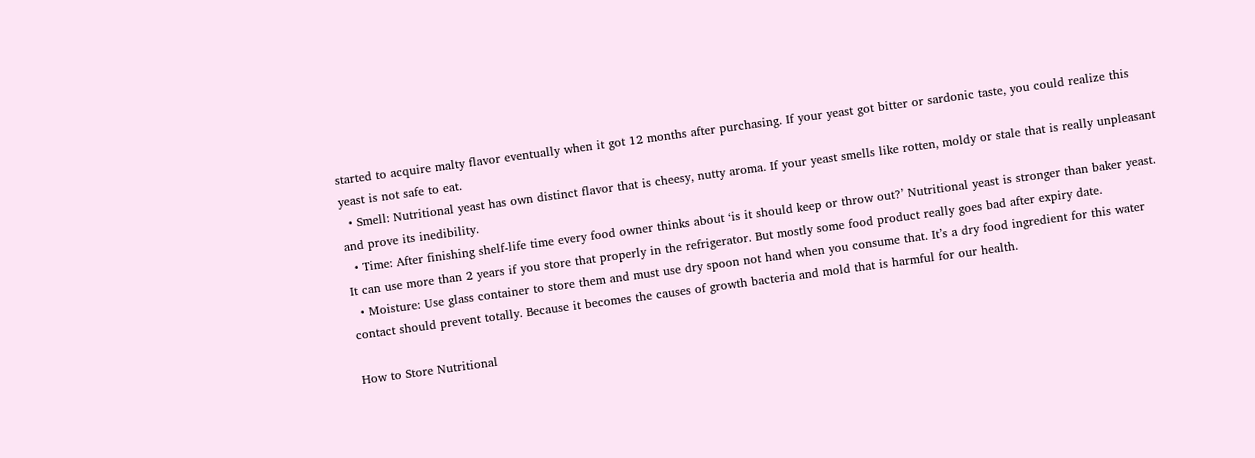started to acquire malty flavor eventually when it got 12 months after purchasing. If your yeast got bitter or sardonic taste, you could realize this yeast is not safe to eat.
  • Smell: Nutritional yeast has own distinct flavor that is cheesy, nutty aroma. If your yeast smells like rotten, moldy or stale that is really unpleasant and prove its inedibility.
  • Time: After finishing shelf-life time every food owner thinks about ‘is it should keep or throw out?’ Nutritional yeast is stronger than baker yeast. It can use more than 2 years if you store that properly in the refrigerator. But mostly some food product really goes bad after expiry date.
  • Moisture: Use glass container to store them and must use dry spoon not hand when you consume that. It’s a dry food ingredient for this water contact should prevent totally. Because it becomes the causes of growth bacteria and mold that is harmful for our health.

How to Store Nutritional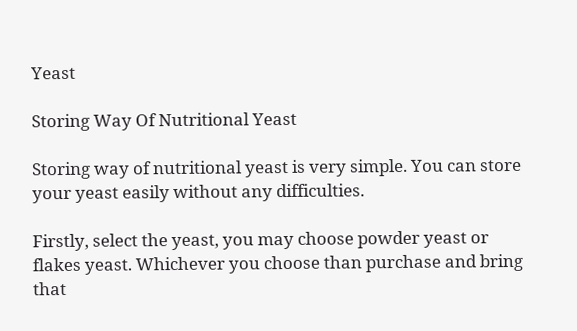Yeast

Storing Way Of Nutritional Yeast

Storing way of nutritional yeast is very simple. You can store your yeast easily without any difficulties.

Firstly, select the yeast, you may choose powder yeast or flakes yeast. Whichever you choose than purchase and bring that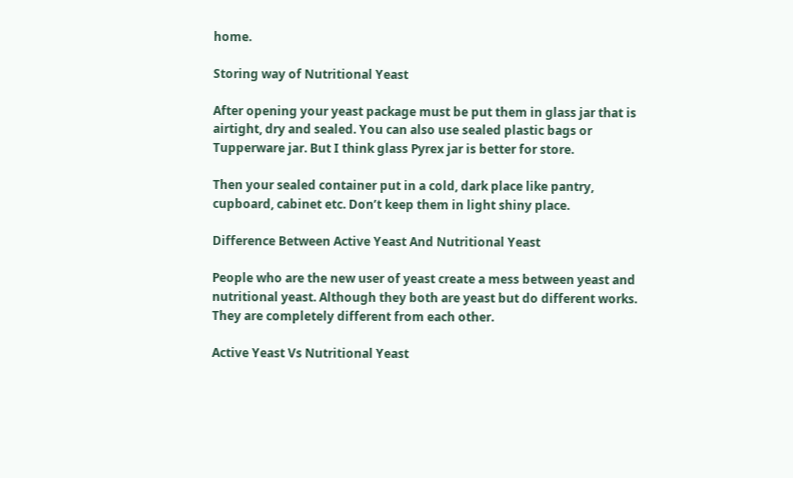home.

Storing way of Nutritional Yeast

After opening your yeast package must be put them in glass jar that is airtight, dry and sealed. You can also use sealed plastic bags or Tupperware jar. But I think glass Pyrex jar is better for store.

Then your sealed container put in a cold, dark place like pantry, cupboard, cabinet etc. Don’t keep them in light shiny place.

Difference Between Active Yeast And Nutritional Yeast

People who are the new user of yeast create a mess between yeast and nutritional yeast. Although they both are yeast but do different works. They are completely different from each other.

Active Yeast Vs Nutritional Yeast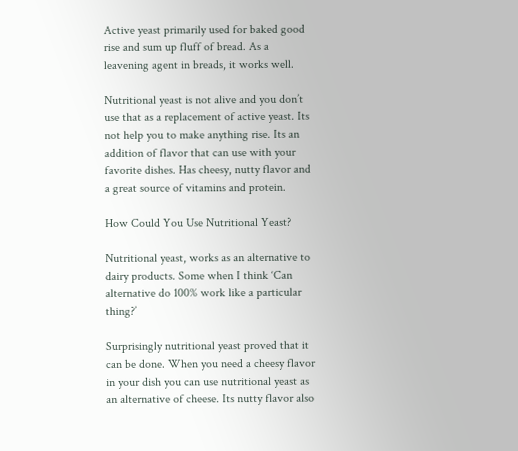Active yeast primarily used for baked good rise and sum up fluff of bread. As a leavening agent in breads, it works well.

Nutritional yeast is not alive and you don’t use that as a replacement of active yeast. Its not help you to make anything rise. Its an addition of flavor that can use with your favorite dishes. Has cheesy, nutty flavor and a great source of vitamins and protein.

How Could You Use Nutritional Yeast?

Nutritional yeast, works as an alternative to dairy products. Some when I think ‘Can alternative do 100% work like a particular thing?’

Surprisingly nutritional yeast proved that it can be done. When you need a cheesy flavor in your dish you can use nutritional yeast as an alternative of cheese. Its nutty flavor also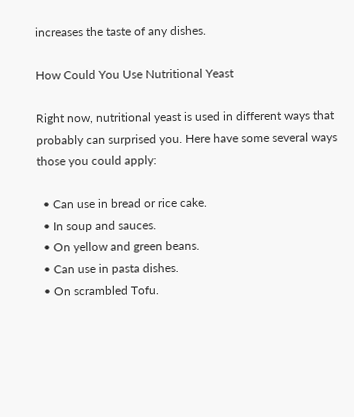increases the taste of any dishes.

How Could You Use Nutritional Yeast

Right now, nutritional yeast is used in different ways that probably can surprised you. Here have some several ways those you could apply:

  • Can use in bread or rice cake.
  • In soup and sauces.
  • On yellow and green beans.
  • Can use in pasta dishes.
  • On scrambled Tofu.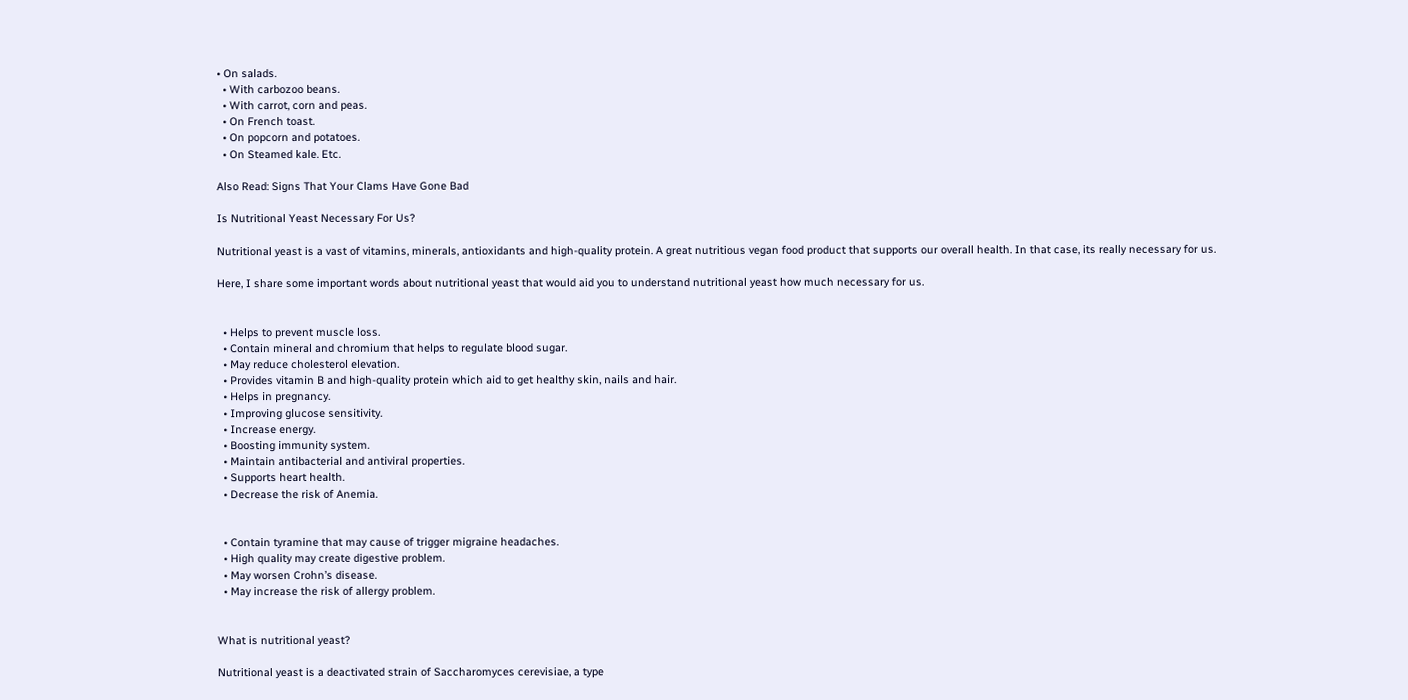• On salads.
  • With carbozoo beans.
  • With carrot, corn and peas.
  • On French toast.
  • On popcorn and potatoes.
  • On Steamed kale. Etc.

Also Read: Signs That Your Clams Have Gone Bad

Is Nutritional Yeast Necessary For Us?

Nutritional yeast is a vast of vitamins, minerals, antioxidants and high-quality protein. A great nutritious vegan food product that supports our overall health. In that case, its really necessary for us.

Here, I share some important words about nutritional yeast that would aid you to understand nutritional yeast how much necessary for us.


  • Helps to prevent muscle loss.
  • Contain mineral and chromium that helps to regulate blood sugar.
  • May reduce cholesterol elevation.
  • Provides vitamin B and high-quality protein which aid to get healthy skin, nails and hair.
  • Helps in pregnancy.
  • Improving glucose sensitivity.
  • Increase energy.
  • Boosting immunity system.
  • Maintain antibacterial and antiviral properties.
  • Supports heart health.
  • Decrease the risk of Anemia.


  • Contain tyramine that may cause of trigger migraine headaches.
  • High quality may create digestive problem.
  • May worsen Crohn’s disease.
  • May increase the risk of allergy problem.


What is nutritional yeast?

Nutritional yeast is a deactivated strain of Saccharomyces cerevisiae, a type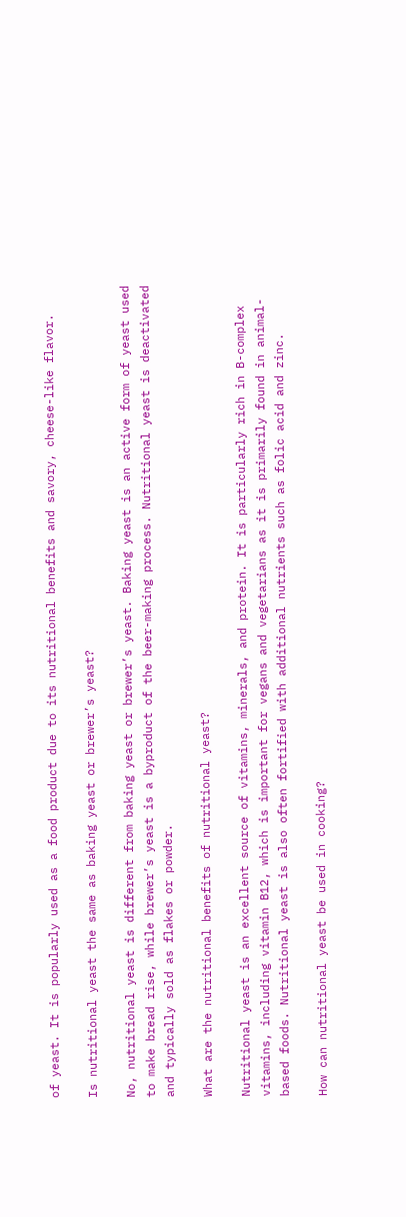of yeast. It is popularly used as a food product due to its nutritional benefits and savory, cheese-like flavor.

Is nutritional yeast the same as baking yeast or brewer’s yeast?

No, nutritional yeast is different from baking yeast or brewer’s yeast. Baking yeast is an active form of yeast used to make bread rise, while brewer’s yeast is a byproduct of the beer-making process. Nutritional yeast is deactivated and typically sold as flakes or powder.

What are the nutritional benefits of nutritional yeast?

Nutritional yeast is an excellent source of vitamins, minerals, and protein. It is particularly rich in B-complex vitamins, including vitamin B12, which is important for vegans and vegetarians as it is primarily found in animal-based foods. Nutritional yeast is also often fortified with additional nutrients such as folic acid and zinc.

How can nutritional yeast be used in cooking?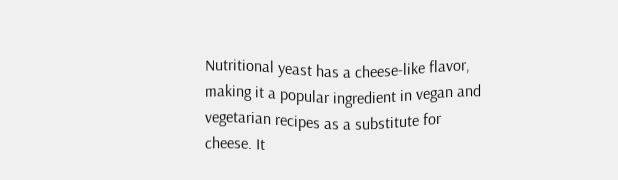Nutritional yeast has a cheese-like flavor, making it a popular ingredient in vegan and vegetarian recipes as a substitute for cheese. It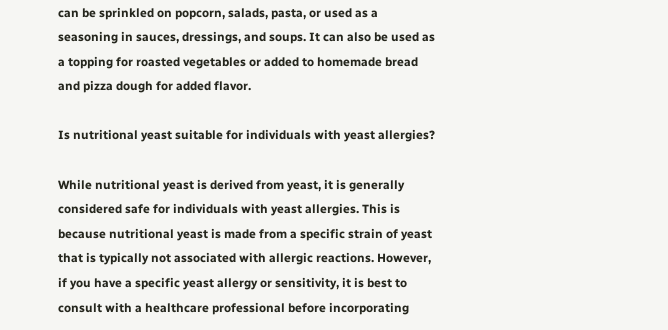can be sprinkled on popcorn, salads, pasta, or used as a seasoning in sauces, dressings, and soups. It can also be used as a topping for roasted vegetables or added to homemade bread and pizza dough for added flavor.

Is nutritional yeast suitable for individuals with yeast allergies?

While nutritional yeast is derived from yeast, it is generally considered safe for individuals with yeast allergies. This is because nutritional yeast is made from a specific strain of yeast that is typically not associated with allergic reactions. However, if you have a specific yeast allergy or sensitivity, it is best to consult with a healthcare professional before incorporating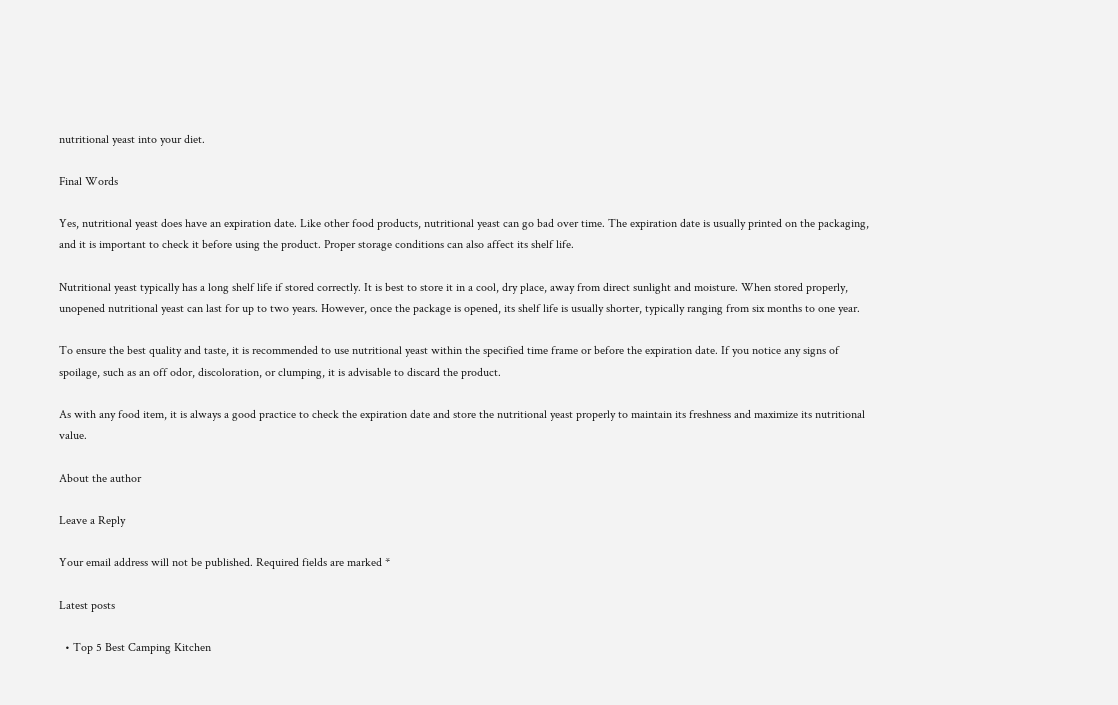nutritional yeast into your diet.

Final Words

Yes, nutritional yeast does have an expiration date. Like other food products, nutritional yeast can go bad over time. The expiration date is usually printed on the packaging, and it is important to check it before using the product. Proper storage conditions can also affect its shelf life.

Nutritional yeast typically has a long shelf life if stored correctly. It is best to store it in a cool, dry place, away from direct sunlight and moisture. When stored properly, unopened nutritional yeast can last for up to two years. However, once the package is opened, its shelf life is usually shorter, typically ranging from six months to one year.

To ensure the best quality and taste, it is recommended to use nutritional yeast within the specified time frame or before the expiration date. If you notice any signs of spoilage, such as an off odor, discoloration, or clumping, it is advisable to discard the product.

As with any food item, it is always a good practice to check the expiration date and store the nutritional yeast properly to maintain its freshness and maximize its nutritional value.

About the author

Leave a Reply

Your email address will not be published. Required fields are marked *

Latest posts

  • Top 5 Best Camping Kitchen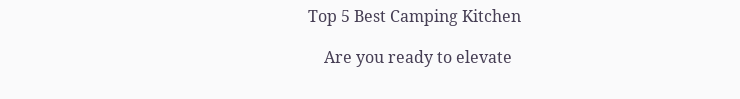Top 5 Best Camping Kitchen

    Are you ready to elevate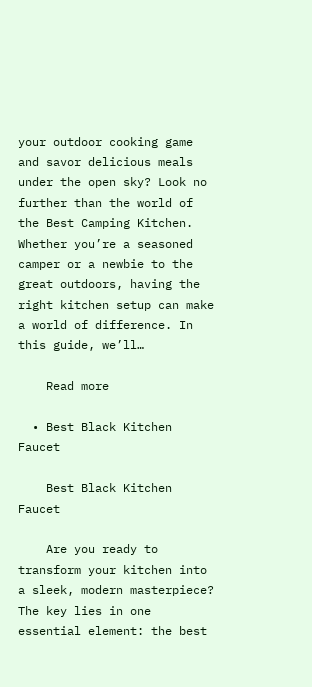your outdoor cooking game and savor delicious meals under the open sky? Look no further than the world of the Best Camping Kitchen. Whether you’re a seasoned camper or a newbie to the great outdoors, having the right kitchen setup can make a world of difference. In this guide, we’ll…

    Read more

  • Best Black Kitchen Faucet

    Best Black Kitchen Faucet

    Are you ready to transform your kitchen into a sleek, modern masterpiece? The key lies in one essential element: the best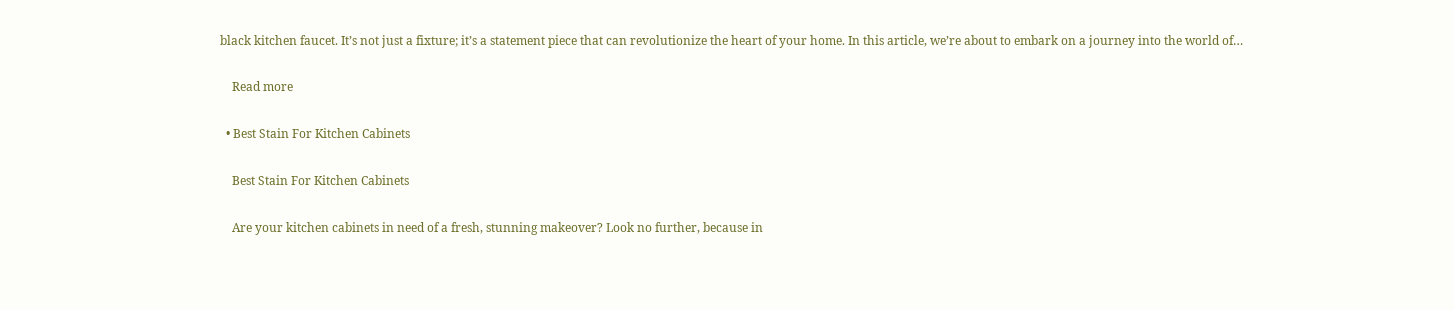black kitchen faucet. It’s not just a fixture; it’s a statement piece that can revolutionize the heart of your home. In this article, we’re about to embark on a journey into the world of…

    Read more

  • Best Stain For Kitchen Cabinets

    Best Stain For Kitchen Cabinets

    Are your kitchen cabinets in need of a fresh, stunning makeover? Look no further, because in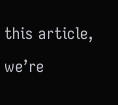this article, we’re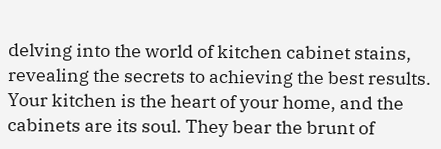delving into the world of kitchen cabinet stains, revealing the secrets to achieving the best results. Your kitchen is the heart of your home, and the cabinets are its soul. They bear the brunt of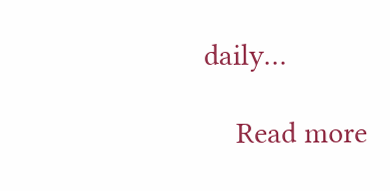daily…

    Read more